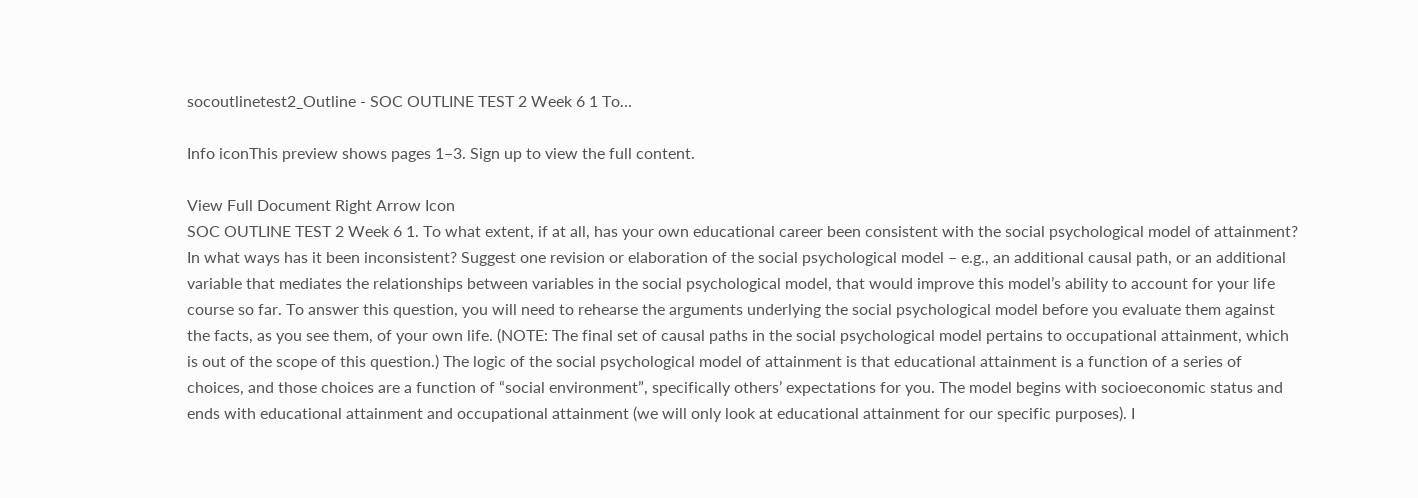socoutlinetest2_Outline - SOC OUTLINE TEST 2 Week 6 1 To...

Info iconThis preview shows pages 1–3. Sign up to view the full content.

View Full Document Right Arrow Icon
SOC OUTLINE TEST 2 Week 6 1. To what extent, if at all, has your own educational career been consistent with the social psychological model of attainment? In what ways has it been inconsistent? Suggest one revision or elaboration of the social psychological model – e.g., an additional causal path, or an additional variable that mediates the relationships between variables in the social psychological model, that would improve this model’s ability to account for your life course so far. To answer this question, you will need to rehearse the arguments underlying the social psychological model before you evaluate them against the facts, as you see them, of your own life. (NOTE: The final set of causal paths in the social psychological model pertains to occupational attainment, which is out of the scope of this question.) The logic of the social psychological model of attainment is that educational attainment is a function of a series of choices, and those choices are a function of “social environment”, specifically others’ expectations for you. The model begins with socioeconomic status and ends with educational attainment and occupational attainment (we will only look at educational attainment for our specific purposes). I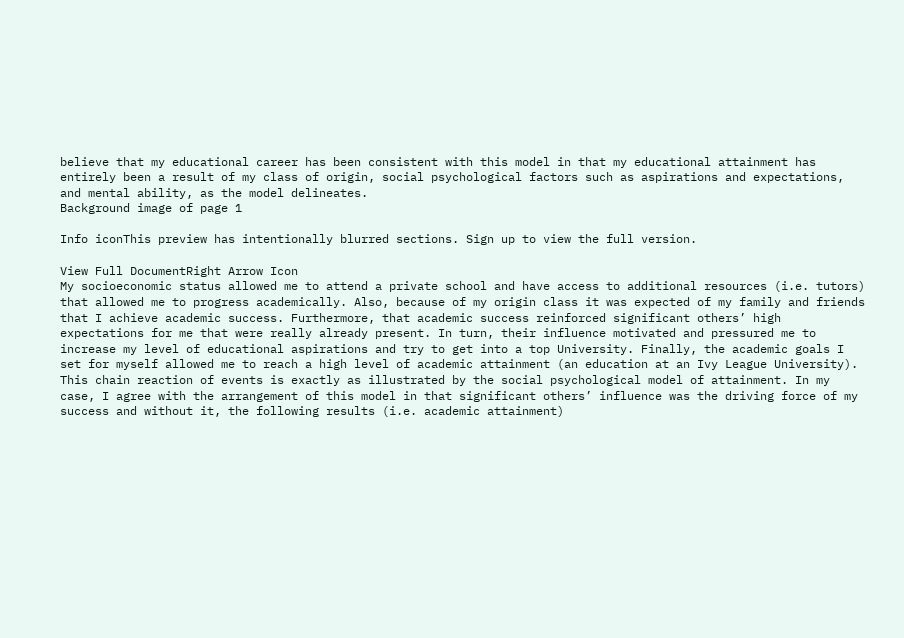believe that my educational career has been consistent with this model in that my educational attainment has entirely been a result of my class of origin, social psychological factors such as aspirations and expectations, and mental ability, as the model delineates.
Background image of page 1

Info iconThis preview has intentionally blurred sections. Sign up to view the full version.

View Full DocumentRight Arrow Icon
My socioeconomic status allowed me to attend a private school and have access to additional resources (i.e. tutors) that allowed me to progress academically. Also, because of my origin class it was expected of my family and friends that I achieve academic success. Furthermore, that academic success reinforced significant others’ high expectations for me that were really already present. In turn, their influence motivated and pressured me to increase my level of educational aspirations and try to get into a top University. Finally, the academic goals I set for myself allowed me to reach a high level of academic attainment (an education at an Ivy League University). This chain reaction of events is exactly as illustrated by the social psychological model of attainment. In my case, I agree with the arrangement of this model in that significant others’ influence was the driving force of my success and without it, the following results (i.e. academic attainment)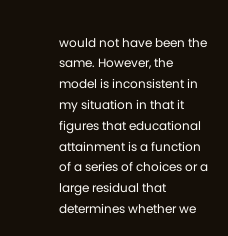would not have been the same. However, the model is inconsistent in my situation in that it figures that educational attainment is a function of a series of choices or a large residual that determines whether we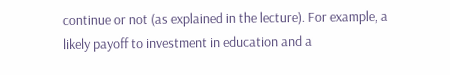continue or not (as explained in the lecture). For example, a likely payoff to investment in education and a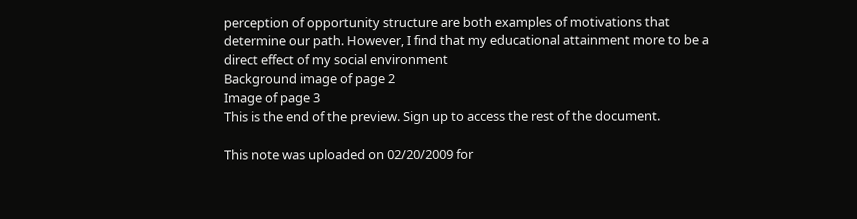perception of opportunity structure are both examples of motivations that determine our path. However, I find that my educational attainment more to be a direct effect of my social environment
Background image of page 2
Image of page 3
This is the end of the preview. Sign up to access the rest of the document.

This note was uploaded on 02/20/2009 for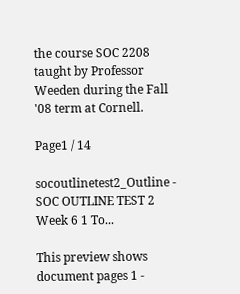the course SOC 2208 taught by Professor Weeden during the Fall '08 term at Cornell.

Page1 / 14

socoutlinetest2_Outline - SOC OUTLINE TEST 2 Week 6 1 To...

This preview shows document pages 1 -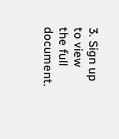3. Sign up to view the full document.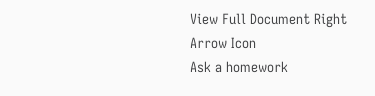View Full Document Right Arrow Icon
Ask a homework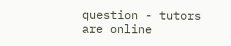question - tutors are online